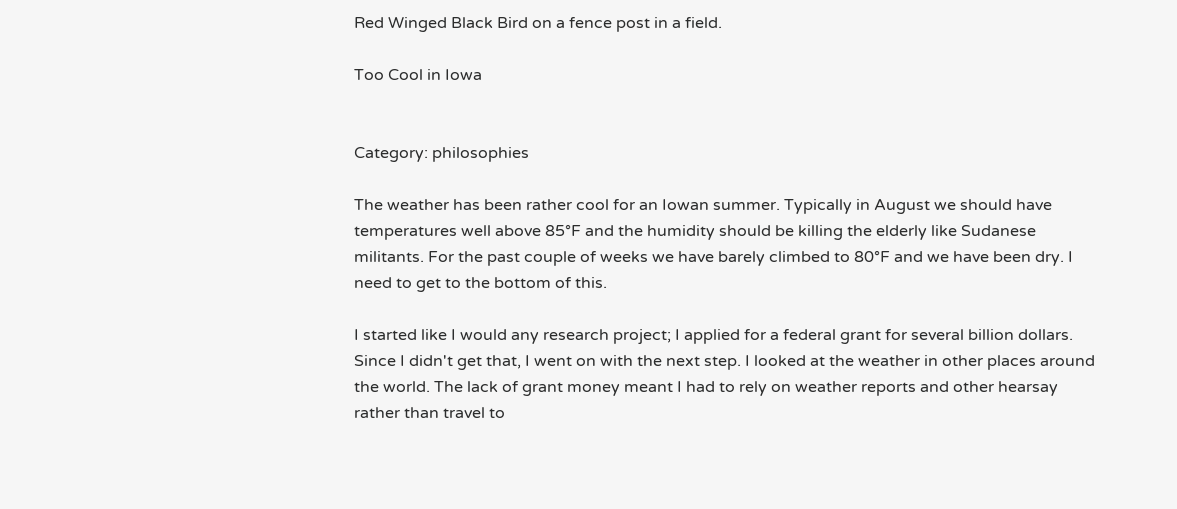Red Winged Black Bird on a fence post in a field.

Too Cool in Iowa


Category: philosophies

The weather has been rather cool for an Iowan summer. Typically in August we should have temperatures well above 85°F and the humidity should be killing the elderly like Sudanese militants. For the past couple of weeks we have barely climbed to 80°F and we have been dry. I need to get to the bottom of this.

I started like I would any research project; I applied for a federal grant for several billion dollars. Since I didn't get that, I went on with the next step. I looked at the weather in other places around the world. The lack of grant money meant I had to rely on weather reports and other hearsay rather than travel to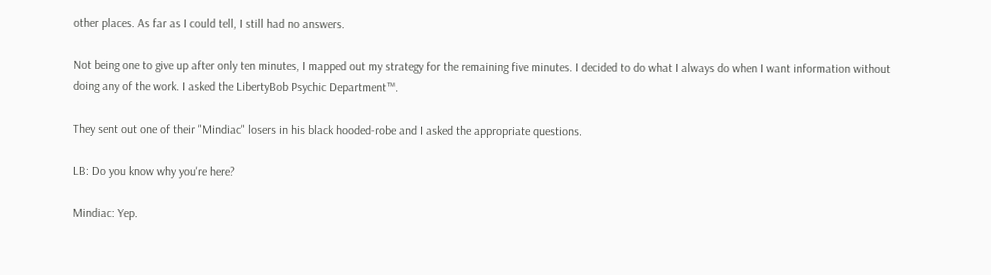other places. As far as I could tell, I still had no answers.

Not being one to give up after only ten minutes, I mapped out my strategy for the remaining five minutes. I decided to do what I always do when I want information without doing any of the work. I asked the LibertyBob Psychic Department™.

They sent out one of their "Mindiac" losers in his black hooded-robe and I asked the appropriate questions.

LB: Do you know why you're here?

Mindiac: Yep.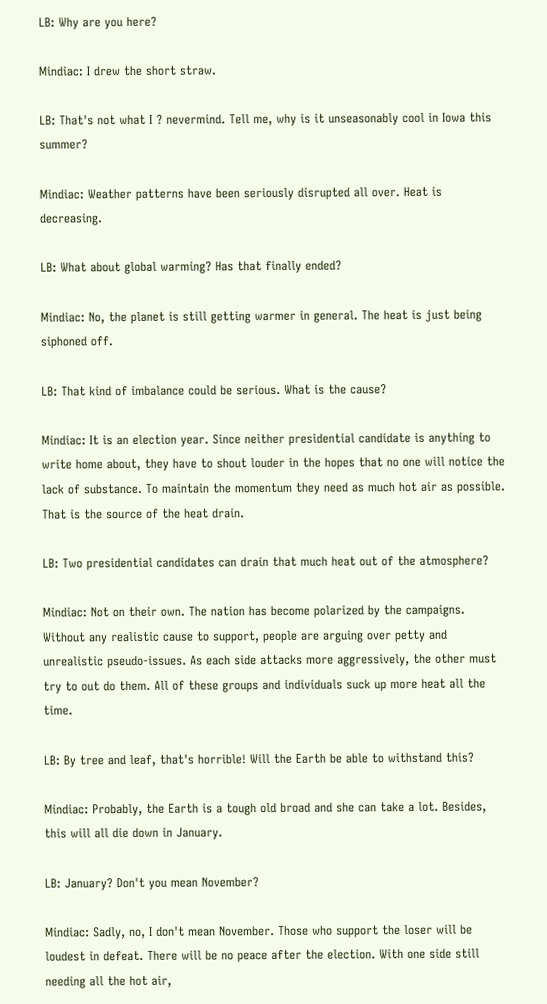LB: Why are you here?

Mindiac: I drew the short straw.

LB: That's not what I ? nevermind. Tell me, why is it unseasonably cool in Iowa this summer?

Mindiac: Weather patterns have been seriously disrupted all over. Heat is decreasing.

LB: What about global warming? Has that finally ended?

Mindiac: No, the planet is still getting warmer in general. The heat is just being siphoned off.

LB: That kind of imbalance could be serious. What is the cause?

Mindiac: It is an election year. Since neither presidential candidate is anything to write home about, they have to shout louder in the hopes that no one will notice the lack of substance. To maintain the momentum they need as much hot air as possible. That is the source of the heat drain.

LB: Two presidential candidates can drain that much heat out of the atmosphere?

Mindiac: Not on their own. The nation has become polarized by the campaigns. Without any realistic cause to support, people are arguing over petty and unrealistic pseudo-issues. As each side attacks more aggressively, the other must try to out do them. All of these groups and individuals suck up more heat all the time.

LB: By tree and leaf, that's horrible! Will the Earth be able to withstand this?

Mindiac: Probably, the Earth is a tough old broad and she can take a lot. Besides, this will all die down in January.

LB: January? Don't you mean November?

Mindiac: Sadly, no, I don't mean November. Those who support the loser will be loudest in defeat. There will be no peace after the election. With one side still needing all the hot air,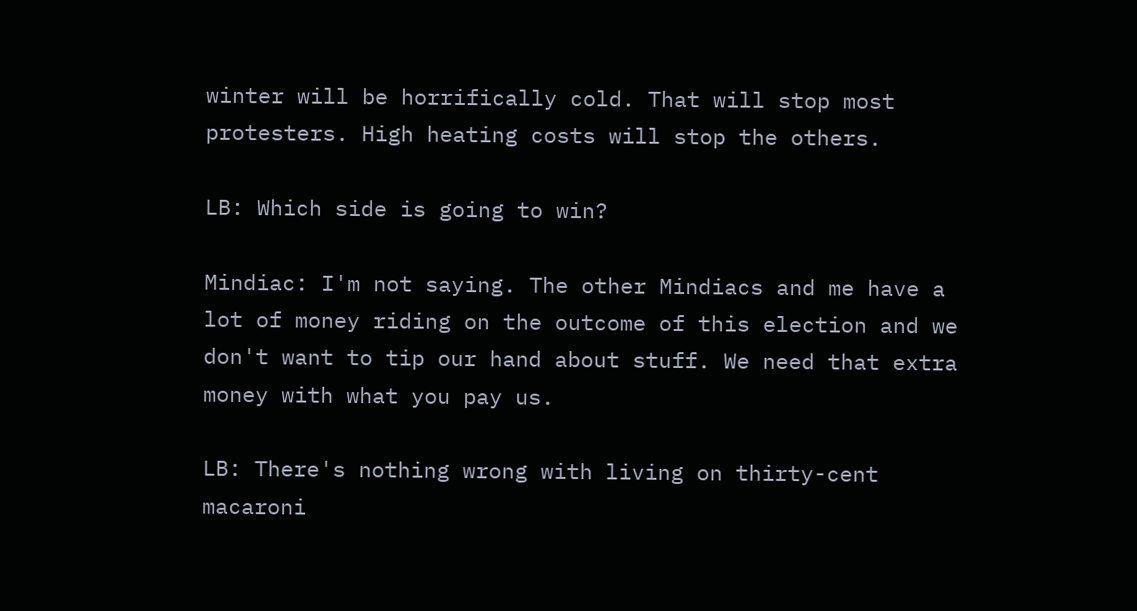winter will be horrifically cold. That will stop most protesters. High heating costs will stop the others.

LB: Which side is going to win?

Mindiac: I'm not saying. The other Mindiacs and me have a lot of money riding on the outcome of this election and we don't want to tip our hand about stuff. We need that extra money with what you pay us.

LB: There's nothing wrong with living on thirty-cent macaroni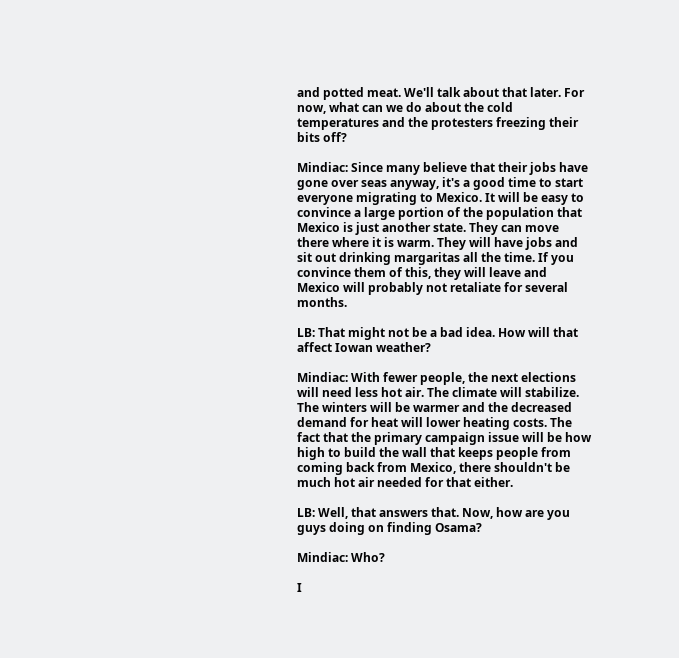and potted meat. We'll talk about that later. For now, what can we do about the cold temperatures and the protesters freezing their bits off?

Mindiac: Since many believe that their jobs have gone over seas anyway, it's a good time to start everyone migrating to Mexico. It will be easy to convince a large portion of the population that Mexico is just another state. They can move there where it is warm. They will have jobs and sit out drinking margaritas all the time. If you convince them of this, they will leave and Mexico will probably not retaliate for several months.

LB: That might not be a bad idea. How will that affect Iowan weather?

Mindiac: With fewer people, the next elections will need less hot air. The climate will stabilize. The winters will be warmer and the decreased demand for heat will lower heating costs. The fact that the primary campaign issue will be how high to build the wall that keeps people from coming back from Mexico, there shouldn't be much hot air needed for that either.

LB: Well, that answers that. Now, how are you guys doing on finding Osama?

Mindiac: Who?

I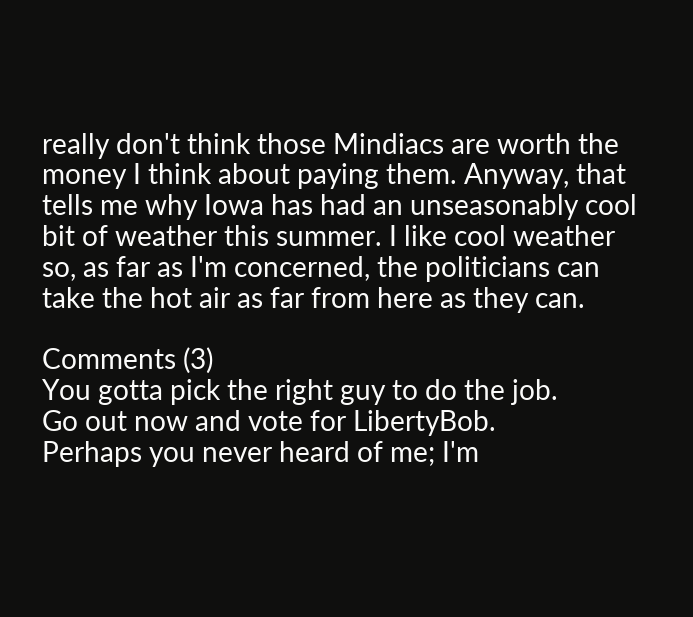really don't think those Mindiacs are worth the money I think about paying them. Anyway, that tells me why Iowa has had an unseasonably cool bit of weather this summer. I like cool weather so, as far as I'm concerned, the politicians can take the hot air as far from here as they can.

Comments (3)
You gotta pick the right guy to do the job.
Go out now and vote for LibertyBob.
Perhaps you never heard of me; I'm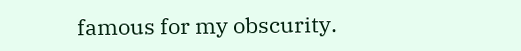famous for my obscurity.